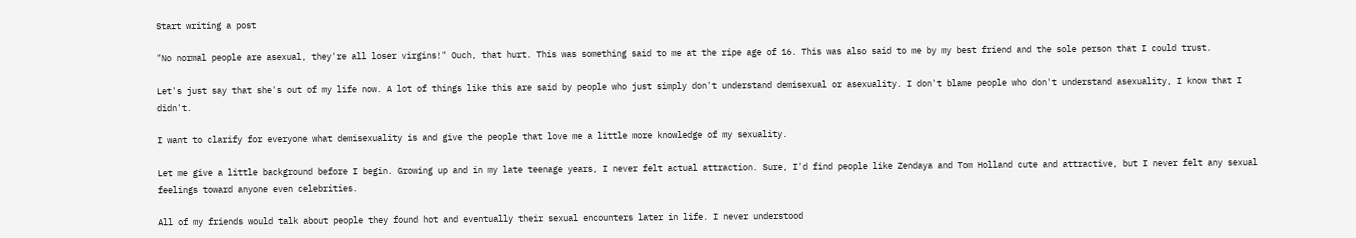Start writing a post

"No normal people are asexual, they're all loser virgins!" Ouch, that hurt. This was something said to me at the ripe age of 16. This was also said to me by my best friend and the sole person that I could trust.

Let's just say that she's out of my life now. A lot of things like this are said by people who just simply don't understand demisexual or asexuality. I don't blame people who don't understand asexuality, I know that I didn't.

I want to clarify for everyone what demisexuality is and give the people that love me a little more knowledge of my sexuality.

Let me give a little background before I begin. Growing up and in my late teenage years, I never felt actual attraction. Sure, I'd find people like Zendaya and Tom Holland cute and attractive, but I never felt any sexual feelings toward anyone even celebrities.

All of my friends would talk about people they found hot and eventually their sexual encounters later in life. I never understood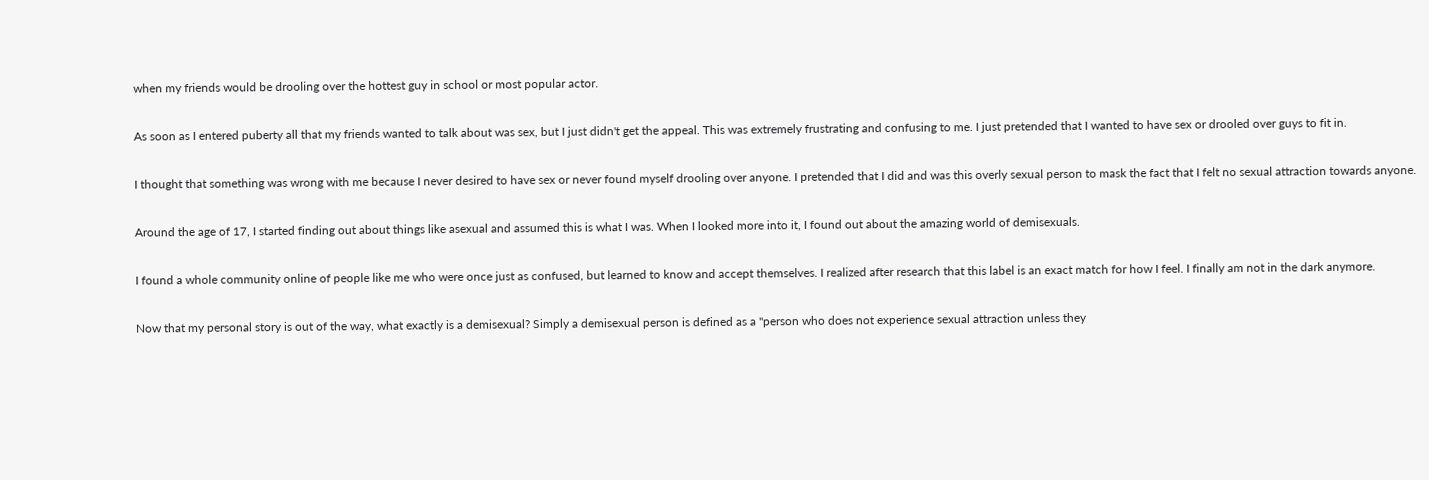when my friends would be drooling over the hottest guy in school or most popular actor.

As soon as I entered puberty all that my friends wanted to talk about was sex, but I just didn't get the appeal. This was extremely frustrating and confusing to me. I just pretended that I wanted to have sex or drooled over guys to fit in.

I thought that something was wrong with me because I never desired to have sex or never found myself drooling over anyone. I pretended that I did and was this overly sexual person to mask the fact that I felt no sexual attraction towards anyone.

Around the age of 17, I started finding out about things like asexual and assumed this is what I was. When I looked more into it, I found out about the amazing world of demisexuals.

I found a whole community online of people like me who were once just as confused, but learned to know and accept themselves. I realized after research that this label is an exact match for how I feel. I finally am not in the dark anymore.

Now that my personal story is out of the way, what exactly is a demisexual? Simply a demisexual person is defined as a "person who does not experience sexual attraction unless they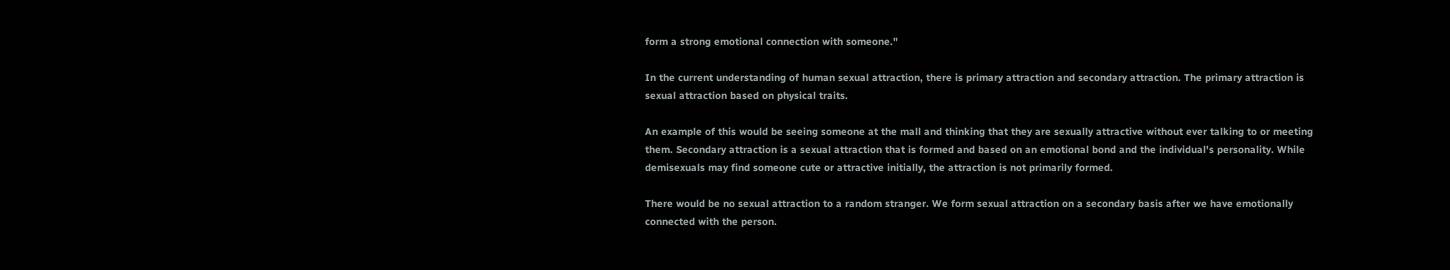form a strong emotional connection with someone."

In the current understanding of human sexual attraction, there is primary attraction and secondary attraction. The primary attraction is sexual attraction based on physical traits.

An example of this would be seeing someone at the mall and thinking that they are sexually attractive without ever talking to or meeting them. Secondary attraction is a sexual attraction that is formed and based on an emotional bond and the individual's personality. While demisexuals may find someone cute or attractive initially, the attraction is not primarily formed.

There would be no sexual attraction to a random stranger. We form sexual attraction on a secondary basis after we have emotionally connected with the person.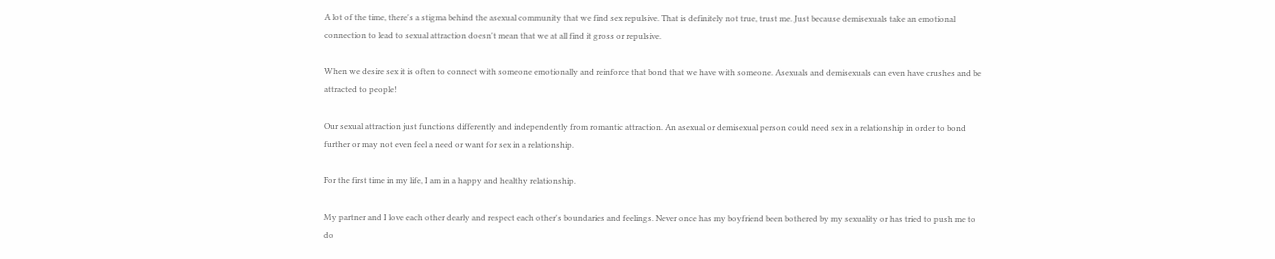A lot of the time, there's a stigma behind the asexual community that we find sex repulsive. That is definitely not true, trust me. Just because demisexuals take an emotional connection to lead to sexual attraction doesn't mean that we at all find it gross or repulsive.

When we desire sex it is often to connect with someone emotionally and reinforce that bond that we have with someone. Asexuals and demisexuals can even have crushes and be attracted to people!

Our sexual attraction just functions differently and independently from romantic attraction. An asexual or demisexual person could need sex in a relationship in order to bond further or may not even feel a need or want for sex in a relationship.

For the first time in my life, I am in a happy and healthy relationship.

My partner and I love each other dearly and respect each other's boundaries and feelings. Never once has my boyfriend been bothered by my sexuality or has tried to push me to do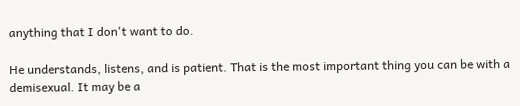anything that I don't want to do.

He understands, listens, and is patient. That is the most important thing you can be with a demisexual. It may be a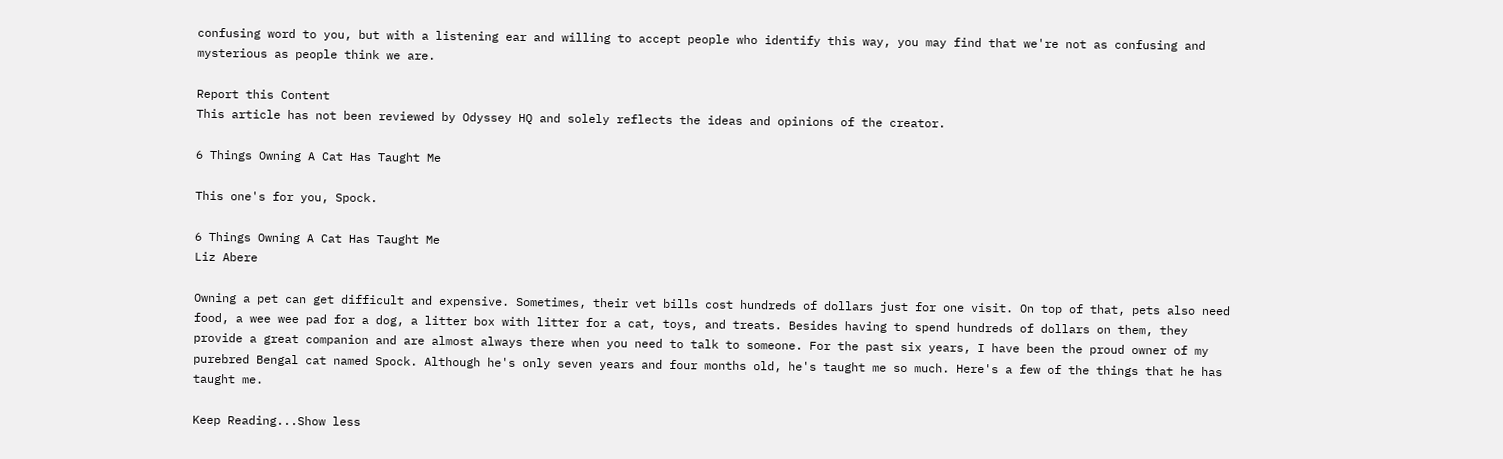confusing word to you, but with a listening ear and willing to accept people who identify this way, you may find that we're not as confusing and mysterious as people think we are.

Report this Content
This article has not been reviewed by Odyssey HQ and solely reflects the ideas and opinions of the creator.

6 Things Owning A Cat Has Taught Me

This one's for you, Spock.

6 Things Owning A Cat Has Taught Me
Liz Abere

Owning a pet can get difficult and expensive. Sometimes, their vet bills cost hundreds of dollars just for one visit. On top of that, pets also need food, a wee wee pad for a dog, a litter box with litter for a cat, toys, and treats. Besides having to spend hundreds of dollars on them, they provide a great companion and are almost always there when you need to talk to someone. For the past six years, I have been the proud owner of my purebred Bengal cat named Spock. Although he's only seven years and four months old, he's taught me so much. Here's a few of the things that he has taught me.

Keep Reading...Show less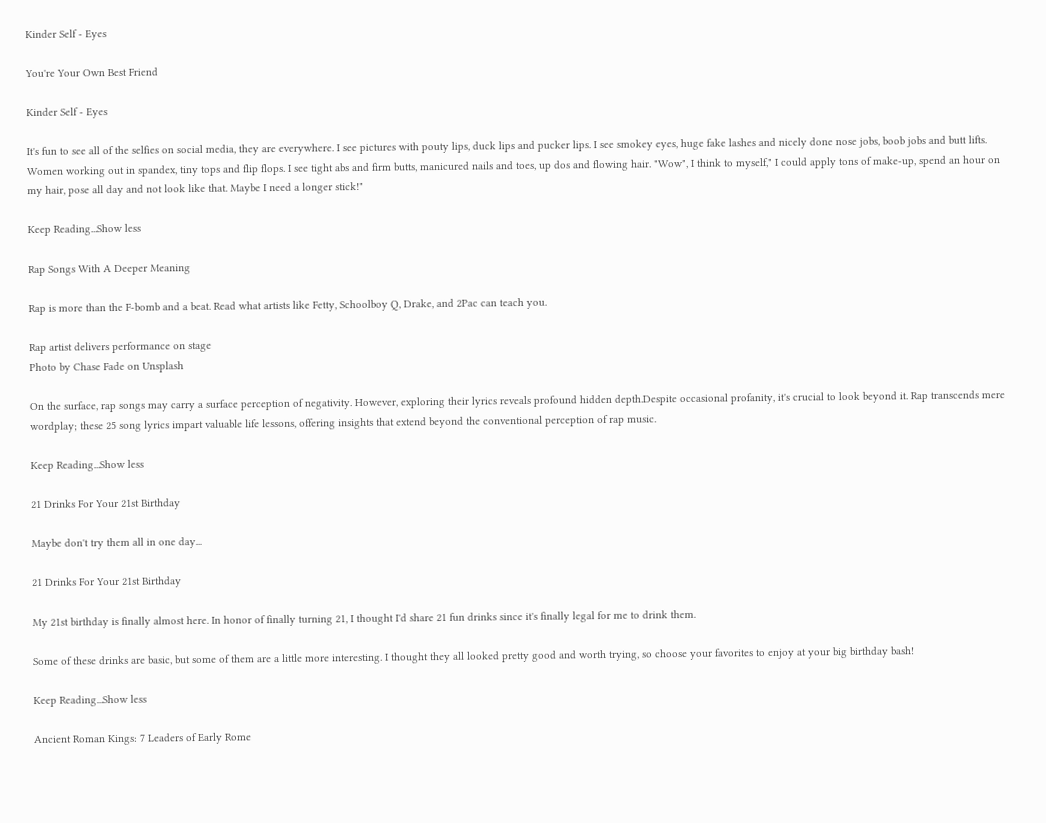Kinder Self - Eyes

You're Your Own Best Friend

Kinder Self - Eyes

It's fun to see all of the selfies on social media, they are everywhere. I see pictures with pouty lips, duck lips and pucker lips. I see smokey eyes, huge fake lashes and nicely done nose jobs, boob jobs and butt lifts. Women working out in spandex, tiny tops and flip flops. I see tight abs and firm butts, manicured nails and toes, up dos and flowing hair. "Wow", I think to myself," I could apply tons of make-up, spend an hour on my hair, pose all day and not look like that. Maybe I need a longer stick!"

Keep Reading...Show less

Rap Songs With A Deeper Meaning

Rap is more than the F-bomb and a beat. Read what artists like Fetty, Schoolboy Q, Drake, and 2Pac can teach you.

Rap artist delivers performance on stage
Photo by Chase Fade on Unsplash

On the surface, rap songs may carry a surface perception of negativity. However, exploring their lyrics reveals profound hidden depth.Despite occasional profanity, it's crucial to look beyond it. Rap transcends mere wordplay; these 25 song lyrics impart valuable life lessons, offering insights that extend beyond the conventional perception of rap music.

Keep Reading...Show less

21 Drinks For Your 21st Birthday

Maybe don't try them all in one day...

21 Drinks For Your 21st Birthday

My 21st birthday is finally almost here. In honor of finally turning 21, I thought I'd share 21 fun drinks since it's finally legal for me to drink them.

Some of these drinks are basic, but some of them are a little more interesting. I thought they all looked pretty good and worth trying, so choose your favorites to enjoy at your big birthday bash!

Keep Reading...Show less

Ancient Roman Kings: 7 Leaders of Early Rome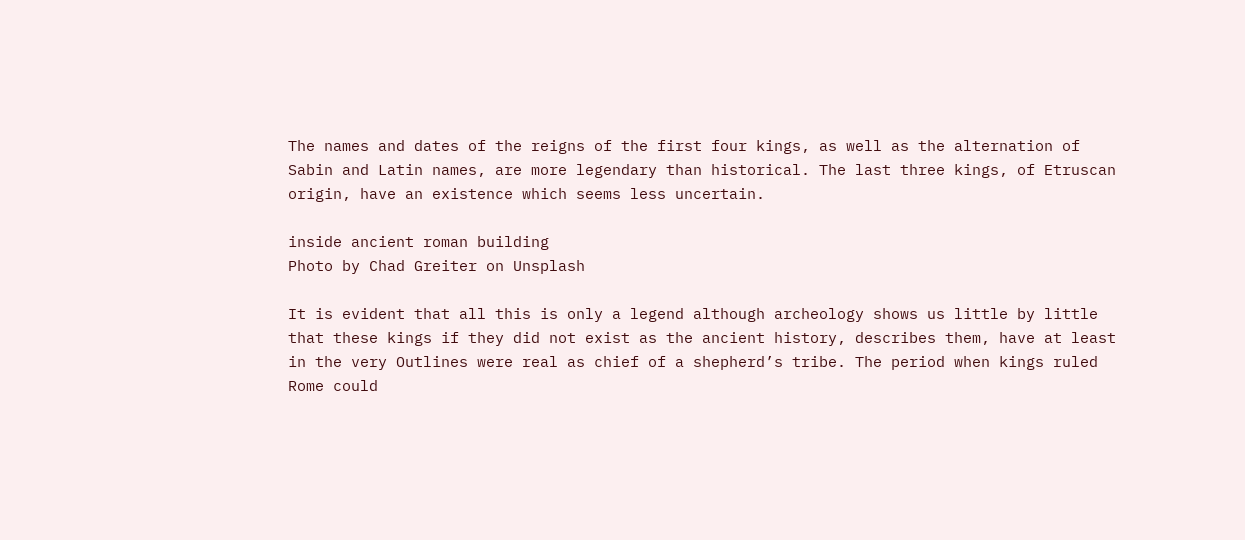The names and dates of the reigns of the first four kings, as well as the alternation of Sabin and Latin names, are more legendary than historical. The last three kings, of Etruscan origin, have an existence which seems less uncertain.

inside ancient roman building
Photo by Chad Greiter on Unsplash

It is evident that all this is only a legend although archeology shows us little by little that these kings if they did not exist as the ancient history, describes them, have at least in the very Outlines were real as chief of a shepherd’s tribe. The period when kings ruled Rome could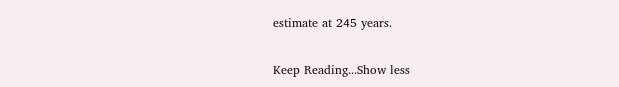estimate at 245 years.

Keep Reading...Show less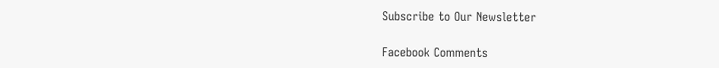Subscribe to Our Newsletter

Facebook Comments